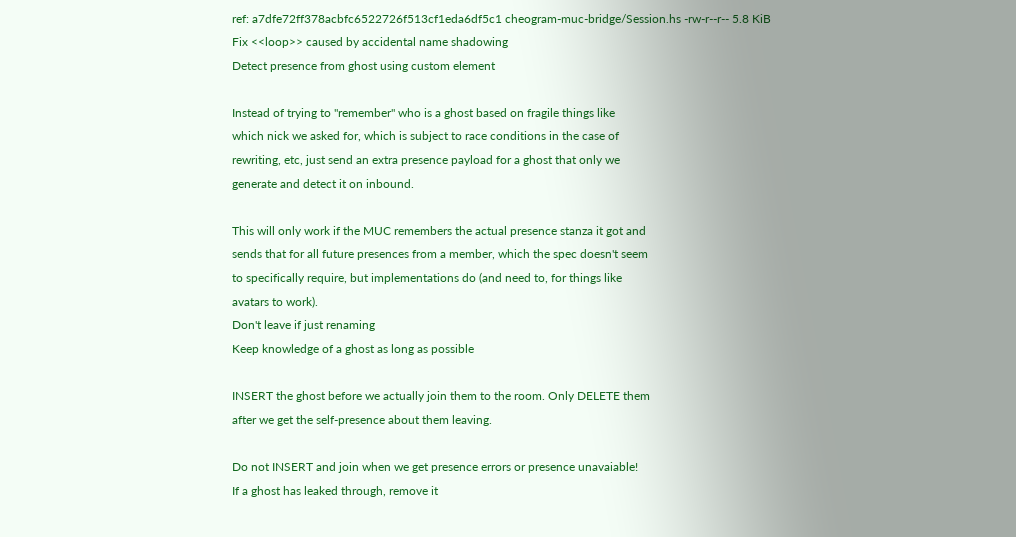ref: a7dfe72ff378acbfc6522726f513cf1eda6df5c1 cheogram-muc-bridge/Session.hs -rw-r--r-- 5.8 KiB
Fix <<loop>> caused by accidental name shadowing
Detect presence from ghost using custom element

Instead of trying to "remember" who is a ghost based on fragile things like
which nick we asked for, which is subject to race conditions in the case of
rewriting, etc, just send an extra presence payload for a ghost that only we
generate and detect it on inbound.

This will only work if the MUC remembers the actual presence stanza it got and
sends that for all future presences from a member, which the spec doesn't seem
to specifically require, but implementations do (and need to, for things like
avatars to work).
Don't leave if just renaming
Keep knowledge of a ghost as long as possible

INSERT the ghost before we actually join them to the room. Only DELETE them
after we get the self-presence about them leaving.

Do not INSERT and join when we get presence errors or presence unavaiable!
If a ghost has leaked through, remove it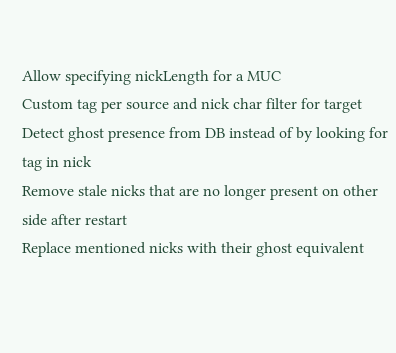Allow specifying nickLength for a MUC
Custom tag per source and nick char filter for target
Detect ghost presence from DB instead of by looking for tag in nick
Remove stale nicks that are no longer present on other side after restart
Replace mentioned nicks with their ghost equivalent